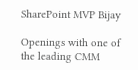SharePoint MVP Bijay

Openings with one of the leading CMM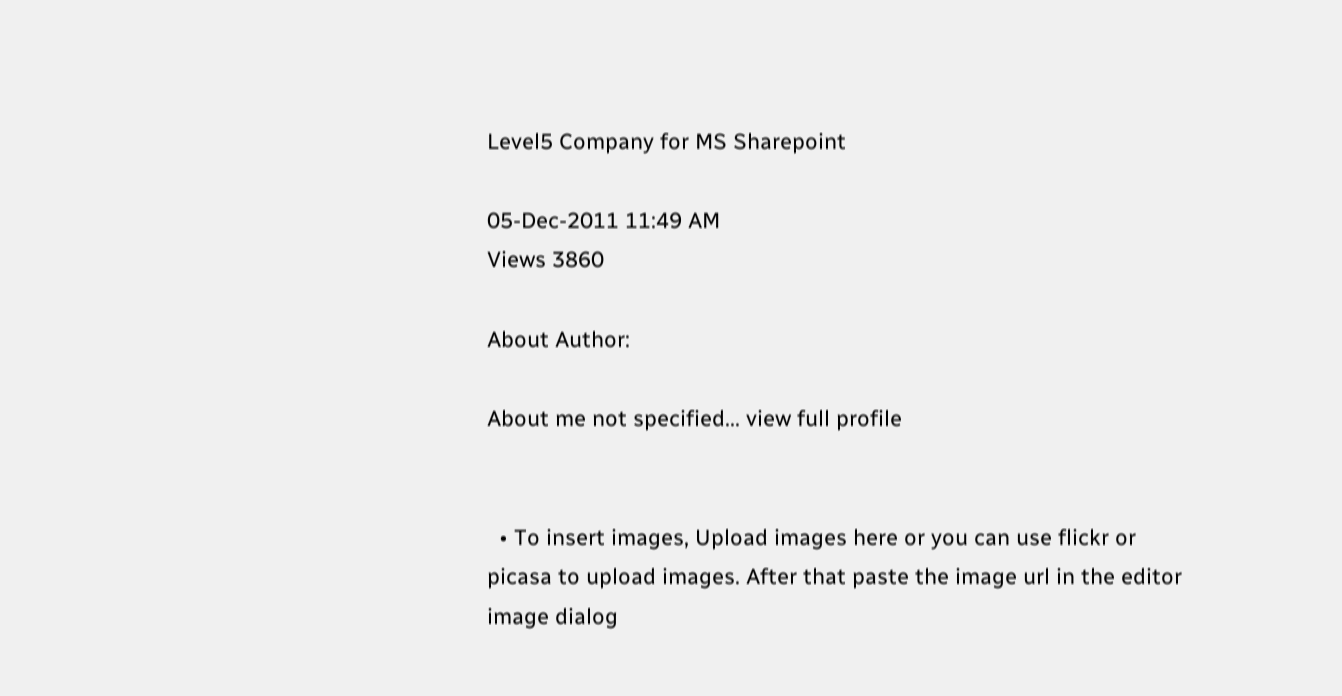Level5 Company for MS Sharepoint

05-Dec-2011 11:49 AM
Views 3860

About Author:

About me not specified... view full profile


  • To insert images, Upload images here or you can use flickr or picasa to upload images. After that paste the image url in the editor image dialog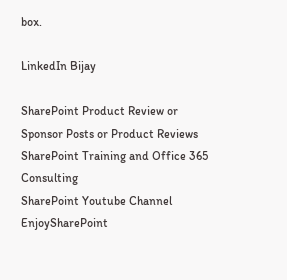box.

LinkedIn Bijay

SharePoint Product Review or Sponsor Posts or Product Reviews
SharePoint Training and Office 365 Consulting
SharePoint Youtube Channel EnjoySharePoint